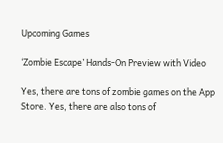Upcoming Games

‘Zombie Escape’ Hands-On Preview with Video

Yes, there are tons of zombie games on the App Store. Yes, there are also tons of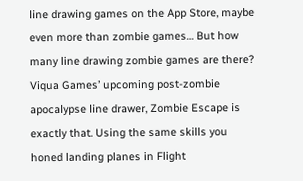line drawing games on the App Store, maybe even more than zombie games… But how many line drawing zombie games are there? Viqua Games’ upcoming post-zombie apocalypse line drawer, Zombie Escape is exactly that. Using the same skills you honed landing planes in Flight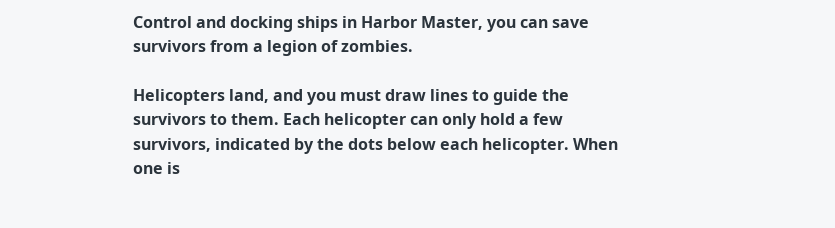Control and docking ships in Harbor Master, you can save survivors from a legion of zombies.

Helicopters land, and you must draw lines to guide the survivors to them. Each helicopter can only hold a few survivors, indicated by the dots below each helicopter. When one is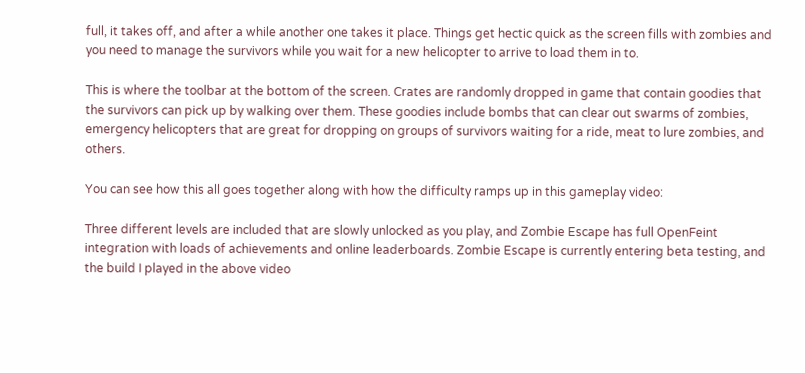full, it takes off, and after a while another one takes it place. Things get hectic quick as the screen fills with zombies and you need to manage the survivors while you wait for a new helicopter to arrive to load them in to.

This is where the toolbar at the bottom of the screen. Crates are randomly dropped in game that contain goodies that the survivors can pick up by walking over them. These goodies include bombs that can clear out swarms of zombies, emergency helicopters that are great for dropping on groups of survivors waiting for a ride, meat to lure zombies, and others.

You can see how this all goes together along with how the difficulty ramps up in this gameplay video:

Three different levels are included that are slowly unlocked as you play, and Zombie Escape has full OpenFeint integration with loads of achievements and online leaderboards. Zombie Escape is currently entering beta testing, and the build I played in the above video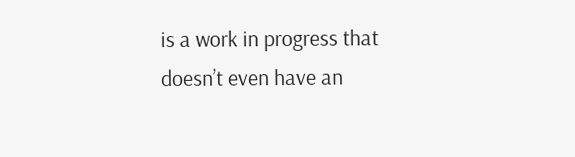is a work in progress that doesn’t even have an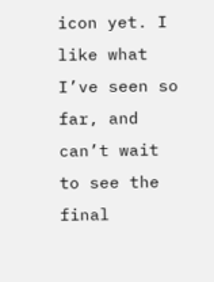icon yet. I like what I’ve seen so far, and can’t wait to see the final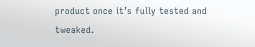product once it’s fully tested and tweaked.